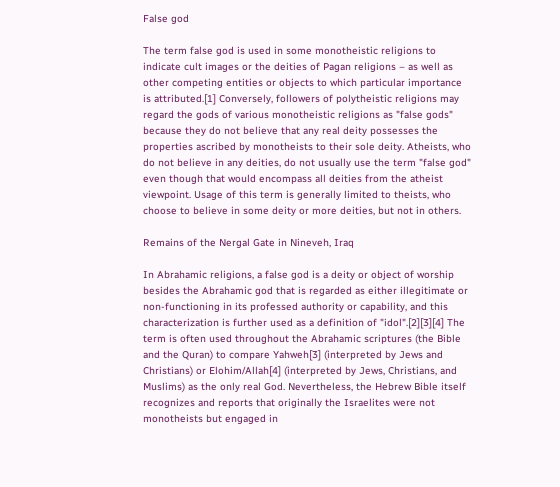False god

The term false god is used in some monotheistic religions to indicate cult images or the deities of Pagan religions – as well as other competing entities or objects to which particular importance is attributed.[1] Conversely, followers of polytheistic religions may regard the gods of various monotheistic religions as "false gods" because they do not believe that any real deity possesses the properties ascribed by monotheists to their sole deity. Atheists, who do not believe in any deities, do not usually use the term "false god" even though that would encompass all deities from the atheist viewpoint. Usage of this term is generally limited to theists, who choose to believe in some deity or more deities, but not in others.

Remains of the Nergal Gate in Nineveh, Iraq

In Abrahamic religions, a false god is a deity or object of worship besides the Abrahamic god that is regarded as either illegitimate or non-functioning in its professed authority or capability, and this characterization is further used as a definition of "idol".[2][3][4] The term is often used throughout the Abrahamic scriptures (the Bible and the Quran) to compare Yahweh[3] (interpreted by Jews and Christians) or Elohim/Allah[4] (interpreted by Jews, Christians, and Muslims) as the only real God. Nevertheless, the Hebrew Bible itself recognizes and reports that originally the Israelites were not monotheists but engaged in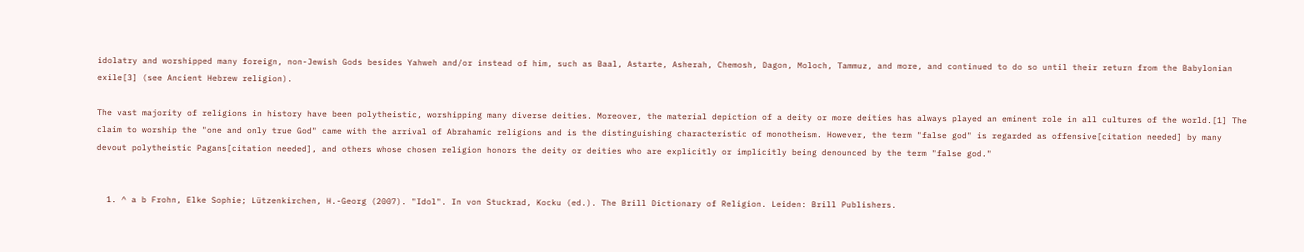idolatry and worshipped many foreign, non-Jewish Gods besides Yahweh and/or instead of him, such as Baal, Astarte, Asherah, Chemosh, Dagon, Moloch, Tammuz, and more, and continued to do so until their return from the Babylonian exile[3] (see Ancient Hebrew religion).

The vast majority of religions in history have been polytheistic, worshipping many diverse deities. Moreover, the material depiction of a deity or more deities has always played an eminent role in all cultures of the world.[1] The claim to worship the "one and only true God" came with the arrival of Abrahamic religions and is the distinguishing characteristic of monotheism. However, the term "false god" is regarded as offensive[citation needed] by many devout polytheistic Pagans[citation needed], and others whose chosen religion honors the deity or deities who are explicitly or implicitly being denounced by the term "false god."


  1. ^ a b Frohn, Elke Sophie; Lützenkirchen, H.-Georg (2007). "Idol". In von Stuckrad, Kocku (ed.). The Brill Dictionary of Religion. Leiden: Brill Publishers.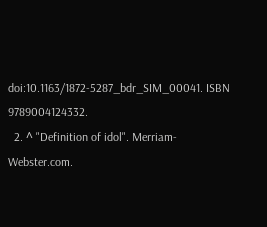doi:10.1163/1872-5287_bdr_SIM_00041. ISBN 9789004124332.
  2. ^ "Definition of idol". Merriam-Webster.com.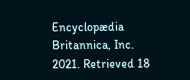Encyclopædia Britannica, Inc. 2021. Retrieved 18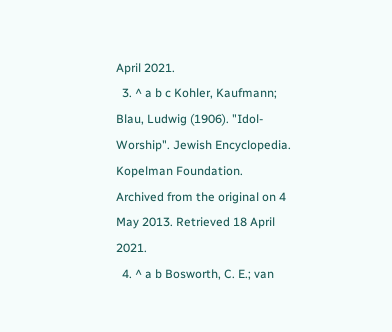April 2021.
  3. ^ a b c Kohler, Kaufmann; Blau, Ludwig (1906). "Idol-Worship". Jewish Encyclopedia. Kopelman Foundation. Archived from the original on 4 May 2013. Retrieved 18 April 2021.
  4. ^ a b Bosworth, C. E.; van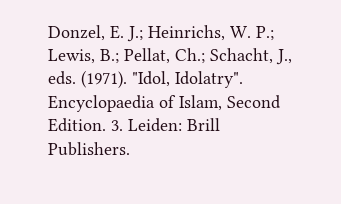Donzel, E. J.; Heinrichs, W. P.; Lewis, B.; Pellat, Ch.; Schacht, J., eds. (1971). "Idol, Idolatry". Encyclopaedia of Islam, Second Edition. 3. Leiden: Brill Publishers.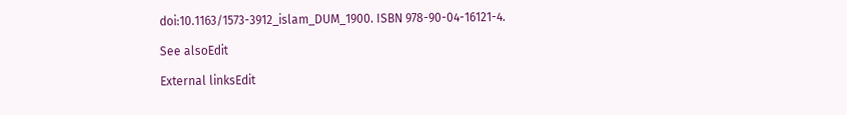doi:10.1163/1573-3912_islam_DUM_1900. ISBN 978-90-04-16121-4.

See alsoEdit

External linksEdit